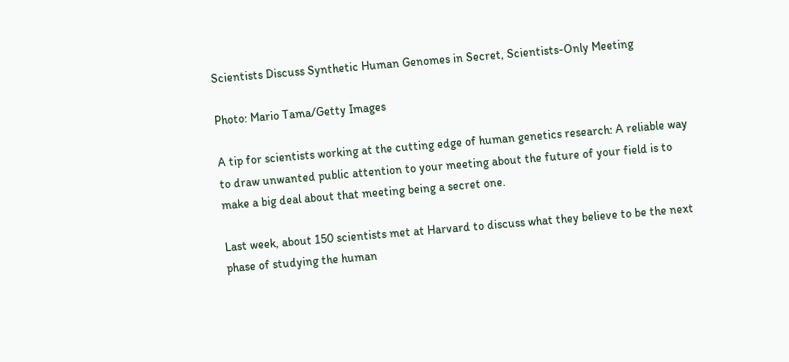Scientists Discuss Synthetic Human Genomes in Secret, Scientists-Only Meeting

Photo: Mario Tama/Getty Images

A tip for scientists working at the cutting edge of human genetics research: A reliable way to draw unwanted public attention to your meeting about the future of your field is to make a big deal about that meeting being a secret one.

Last week, about 150 scientists met at Harvard to discuss what they believe to be the next phase of studying the human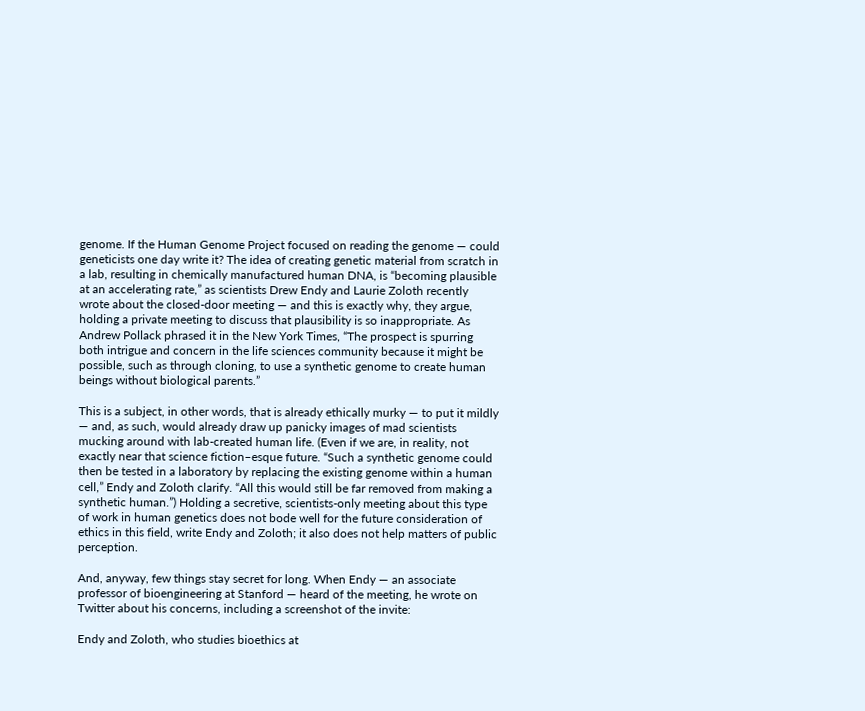genome. If the Human Genome Project focused on reading the genome — could geneticists one day write it? The idea of creating genetic material from scratch in a lab, resulting in chemically manufactured human DNA, is “becoming plausible at an accelerating rate,” as scientists Drew Endy and Laurie Zoloth recently wrote about the closed-door meeting — and this is exactly why, they argue, holding a private meeting to discuss that plausibility is so inappropriate. As Andrew Pollack phrased it in the New York Times, “The prospect is spurring both intrigue and concern in the life sciences community because it might be possible, such as through cloning, to use a synthetic genome to create human beings without biological parents.”

This is a subject, in other words, that is already ethically murky — to put it mildly — and, as such, would already draw up panicky images of mad scientists mucking around with lab-created human life. (Even if we are, in reality, not exactly near that science fiction–esque future. “Such a synthetic genome could then be tested in a laboratory by replacing the existing genome within a human cell,” Endy and Zoloth clarify. “All this would still be far removed from making a synthetic human.”) Holding a secretive, scientists-only meeting about this type of work in human genetics does not bode well for the future consideration of ethics in this field, write Endy and Zoloth; it also does not help matters of public perception.

And, anyway, few things stay secret for long. When Endy — an associate professor of bioengineering at Stanford — heard of the meeting, he wrote on Twitter about his concerns, including a screenshot of the invite:

Endy and Zoloth, who studies bioethics at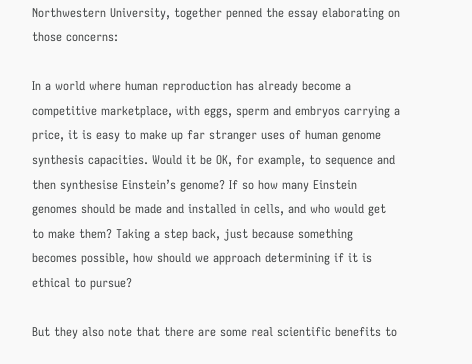Northwestern University, together penned the essay elaborating on those concerns:

In a world where human reproduction has already become a competitive marketplace, with eggs, sperm and embryos carrying a price, it is easy to make up far stranger uses of human genome synthesis capacities. Would it be OK, for example, to sequence and then synthesise Einstein’s genome? If so how many Einstein genomes should be made and installed in cells, and who would get to make them? Taking a step back, just because something becomes possible, how should we approach determining if it is ethical to pursue?

But they also note that there are some real scientific benefits to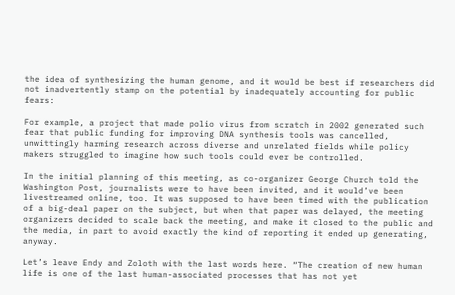the idea of synthesizing the human genome, and it would be best if researchers did not inadvertently stamp on the potential by inadequately accounting for public fears:

For example, a project that made polio virus from scratch in 2002 generated such fear that public funding for improving DNA synthesis tools was cancelled, unwittingly harming research across diverse and unrelated fields while policy makers struggled to imagine how such tools could ever be controlled.

In the initial planning of this meeting, as co-organizer George Church told the Washington Post, journalists were to have been invited, and it would’ve been livestreamed online, too. It was supposed to have been timed with the publication of a big-deal paper on the subject, but when that paper was delayed, the meeting organizers decided to scale back the meeting, and make it closed to the public and the media, in part to avoid exactly the kind of reporting it ended up generating, anyway.

Let’s leave Endy and Zoloth with the last words here. “The creation of new human life is one of the last human-associated processes that has not yet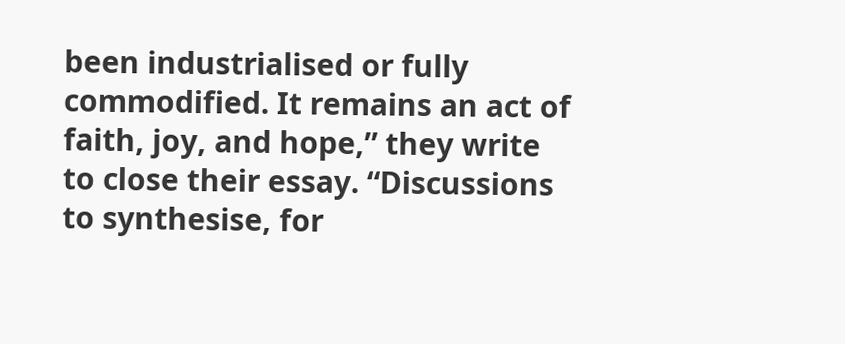been industrialised or fully commodified. It remains an act of faith, joy, and hope,” they write to close their essay. “Discussions to synthesise, for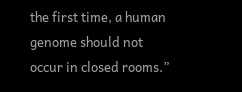the first time, a human genome should not occur in closed rooms.”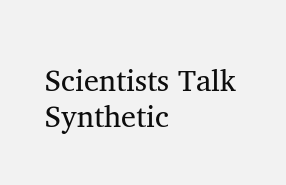Scientists Talk Synthetic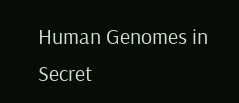Human Genomes in Secret